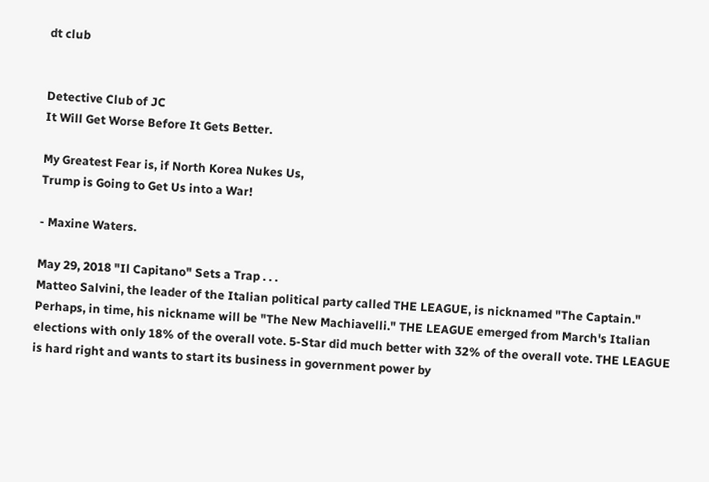dt club


Detective Club of JC
It Will Get Worse Before It Gets Better.

My Greatest Fear is, if North Korea Nukes Us,
Trump is Going to Get Us into a War!

- Maxine Waters.

May 29, 2018 "Il Capitano" Sets a Trap . . .
Matteo Salvini, the leader of the Italian political party called THE LEAGUE, is nicknamed "The Captain." Perhaps, in time, his nickname will be "The New Machiavelli." THE LEAGUE emerged from March's Italian elections with only 18% of the overall vote. 5-Star did much better with 32% of the overall vote. THE LEAGUE is hard right and wants to start its business in government power by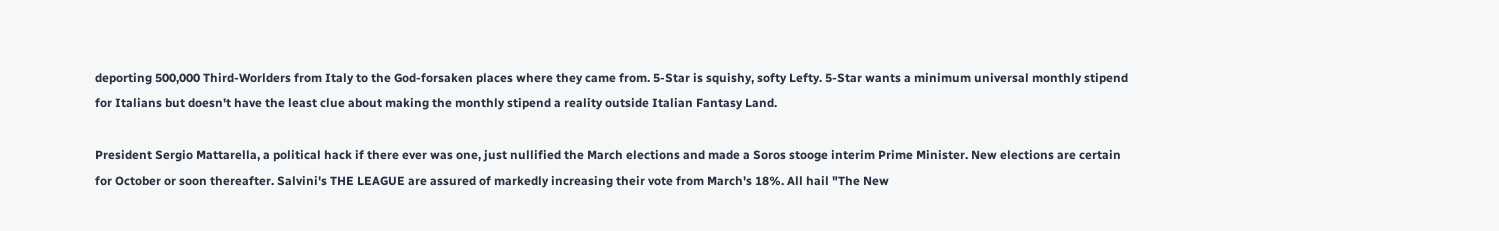deporting 500,000 Third-Worlders from Italy to the God-forsaken places where they came from. 5-Star is squishy, softy Lefty. 5-Star wants a minimum universal monthly stipend for Italians but doesn't have the least clue about making the monthly stipend a reality outside Italian Fantasy Land.

President Sergio Mattarella, a political hack if there ever was one, just nullified the March elections and made a Soros stooge interim Prime Minister. New elections are certain for October or soon thereafter. Salvini's THE LEAGUE are assured of markedly increasing their vote from March's 18%. All hail "The New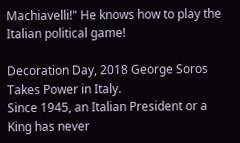Machiavelli!" He knows how to play the Italian political game!

Decoration Day, 2018 George Soros Takes Power in Italy.
Since 1945, an Italian President or a King has never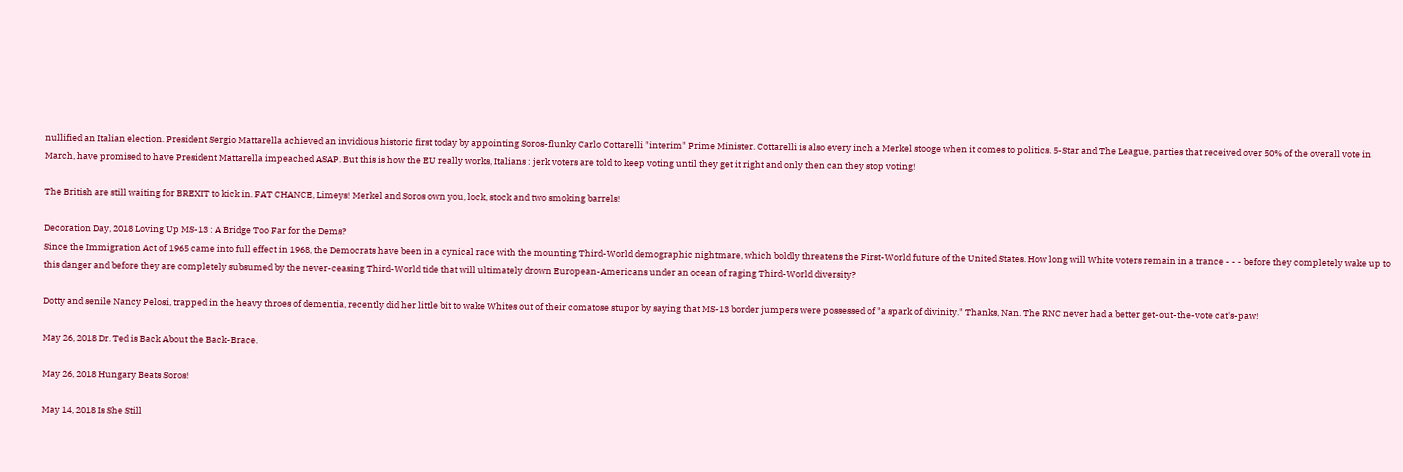nullified an Italian election. President Sergio Mattarella achieved an invidious historic first today by appointing Soros-flunky Carlo Cottarelli "interim" Prime Minister. Cottarelli is also every inch a Merkel stooge when it comes to politics. 5-Star and The League, parties that received over 50% of the overall vote in March, have promised to have President Mattarella impeached ASAP. But this is how the EU really works, Italians : jerk voters are told to keep voting until they get it right and only then can they stop voting!

The British are still waiting for BREXIT to kick in. FAT CHANCE, Limeys! Merkel and Soros own you, lock, stock and two smoking barrels!

Decoration Day, 2018 Loving Up MS-13 : A Bridge Too Far for the Dems?
Since the Immigration Act of 1965 came into full effect in 1968, the Democrats have been in a cynical race with the mounting Third-World demographic nightmare, which boldly threatens the First-World future of the United States. How long will White voters remain in a trance - - - before they completely wake up to this danger and before they are completely subsumed by the never-ceasing Third-World tide that will ultimately drown European-Americans under an ocean of raging Third-World diversity?

Dotty and senile Nancy Pelosi, trapped in the heavy throes of dementia, recently did her little bit to wake Whites out of their comatose stupor by saying that MS-13 border jumpers were possessed of "a spark of divinity." Thanks, Nan. The RNC never had a better get-out-the-vote cat's-paw!

May 26, 2018 Dr. Ted is Back About the Back-Brace.

May 26, 2018 Hungary Beats Soros!

May 14, 2018 Is She Still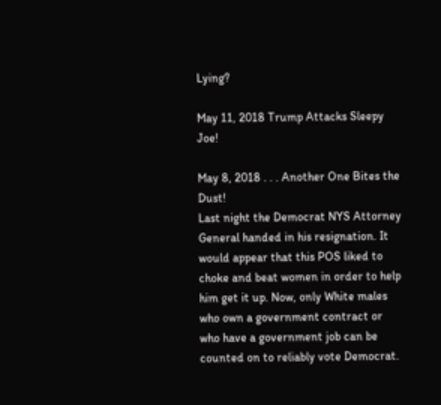Lying?

May 11, 2018 Trump Attacks Sleepy Joe!

May 8, 2018 . . . Another One Bites the Dust!
Last night the Democrat NYS Attorney General handed in his resignation. It would appear that this POS liked to choke and beat women in order to help him get it up. Now, only White males who own a government contract or who have a government job can be counted on to reliably vote Democrat.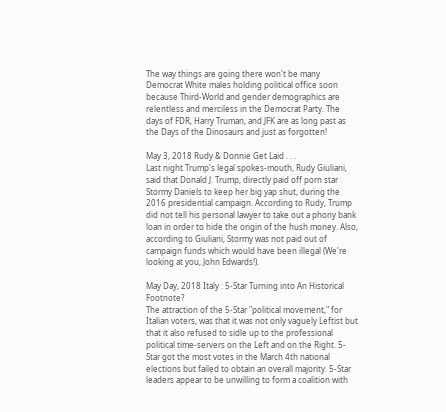The way things are going there won't be many Democrat White males holding political office soon because Third-World and gender demographics are relentless and merciless in the Democrat Party. The days of FDR, Harry Truman, and JFK are as long past as the Days of the Dinosaurs and just as forgotten!

May 3, 2018 Rudy & Donnie Get Laid . . .
Last night Trump's legal spokes-mouth, Rudy Giuliani, said that Donald J. Trump, directly paid off porn star Stormy Daniels to keep her big yap shut, during the 2016 presidential campaign. According to Rudy, Trump did not tell his personal lawyer to take out a phony bank loan in order to hide the origin of the hush money. Also, according to Giuliani, Stormy was not paid out of campaign funds which would have been illegal (We're looking at you, John Edwards!).

May Day, 2018 Italy : 5-Star Turning into An Historical Footnote?
The attraction of the 5-Star "political movement," for Italian voters, was that it was not only vaguely Leftist but that it also refused to sidle up to the professional political time-servers on the Left and on the Right. 5-Star got the most votes in the March 4th national elections but failed to obtain an overall majority. 5-Star leaders appear to be unwilling to form a coalition with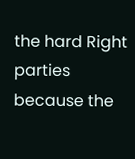the hard Right parties because the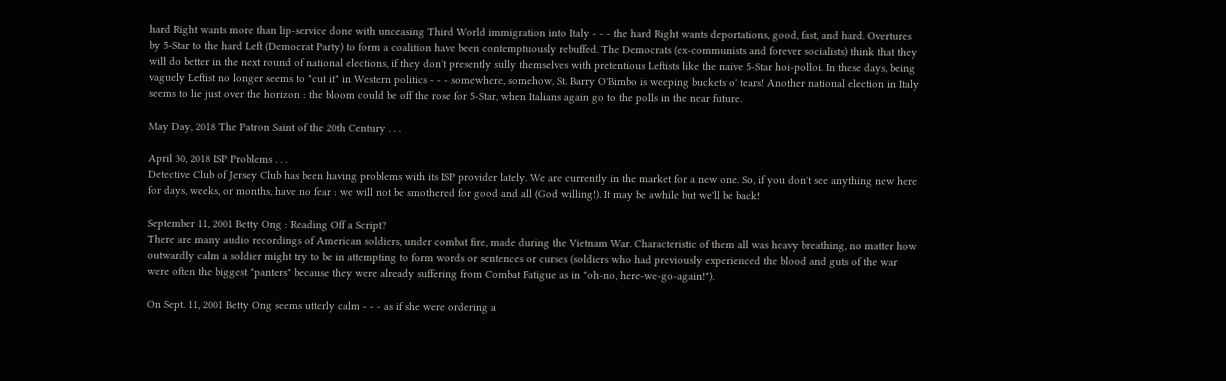hard Right wants more than lip-service done with unceasing Third World immigration into Italy - - - the hard Right wants deportations, good, fast, and hard. Overtures by 5-Star to the hard Left (Democrat Party) to form a coalition have been contemptuously rebuffed. The Democrats (ex-communists and forever socialists) think that they will do better in the next round of national elections, if they don't presently sully themselves with pretentious Leftists like the naive 5-Star hoi-polloi. In these days, being vaguely Leftist no longer seems to "cut it" in Western politics - - - somewhere, somehow, St. Barry O'Bimbo is weeping buckets o' tears! Another national election in Italy seems to lie just over the horizon : the bloom could be off the rose for 5-Star, when Italians again go to the polls in the near future.

May Day, 2018 The Patron Saint of the 20th Century . . .

April 30, 2018 ISP Problems . . .
Detective Club of Jersey Club has been having problems with its ISP provider lately. We are currently in the market for a new one. So, if you don't see anything new here for days, weeks, or months, have no fear : we will not be smothered for good and all (God willing!). It may be awhile but we'll be back!

September 11, 2001 Betty Ong : Reading Off a Script?
There are many audio recordings of American soldiers, under combat fire, made during the Vietnam War. Characteristic of them all was heavy breathing, no matter how outwardly calm a soldier might try to be in attempting to form words or sentences or curses (soldiers who had previously experienced the blood and guts of the war were often the biggest "panters" because they were already suffering from Combat Fatigue as in "oh-no, here-we-go-again!").

On Sept. 11, 2001 Betty Ong seems utterly calm - - - as if she were ordering a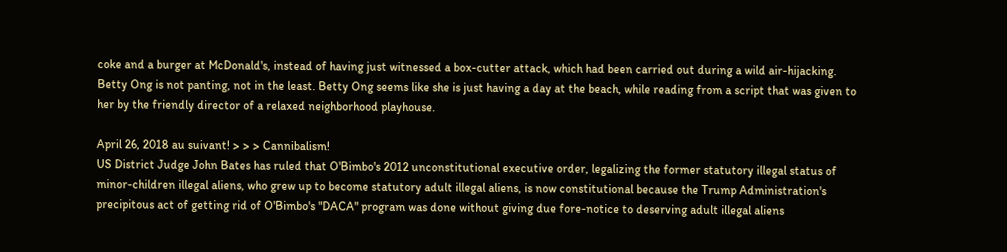coke and a burger at McDonald's, instead of having just witnessed a box-cutter attack, which had been carried out during a wild air-hijacking. Betty Ong is not panting, not in the least. Betty Ong seems like she is just having a day at the beach, while reading from a script that was given to her by the friendly director of a relaxed neighborhood playhouse.

April 26, 2018 au suivant! > > > Cannibalism!
US District Judge John Bates has ruled that O'Bimbo's 2012 unconstitutional executive order, legalizing the former statutory illegal status of minor-children illegal aliens, who grew up to become statutory adult illegal aliens, is now constitutional because the Trump Administration's precipitous act of getting rid of O'Bimbo's "DACA" program was done without giving due fore-notice to deserving adult illegal aliens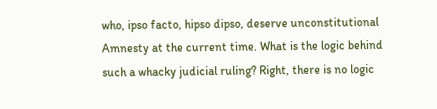who, ipso facto, hipso dipso, deserve unconstitutional Amnesty at the current time. What is the logic behind such a whacky judicial ruling? Right, there is no logic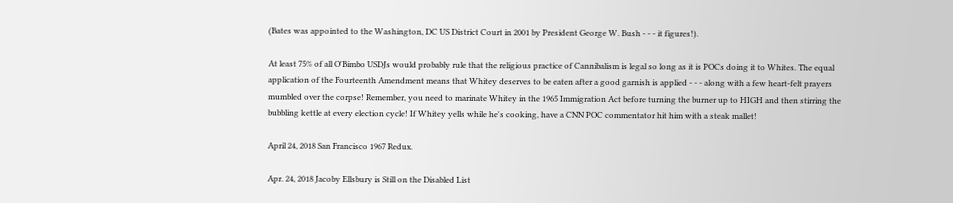(Bates was appointed to the Washington, DC US District Court in 2001 by President George W. Bush - - - it figures!).

At least 75% of all O'Bimbo USDJs would probably rule that the religious practice of Cannibalism is legal so long as it is POCs doing it to Whites. The equal application of the Fourteenth Amendment means that Whitey deserves to be eaten after a good garnish is applied - - - along with a few heart-felt prayers mumbled over the corpse! Remember, you need to marinate Whitey in the 1965 Immigration Act before turning the burner up to HIGH and then stirring the bubbling kettle at every election cycle! If Whitey yells while he's cooking, have a CNN POC commentator hit him with a steak mallet!

April 24, 2018 San Francisco 1967 Redux.

Apr. 24, 2018 Jacoby Ellsbury is Still on the Disabled List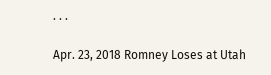. . .

Apr. 23, 2018 Romney Loses at Utah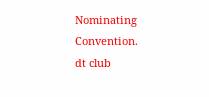Nominating Convention.
dt club